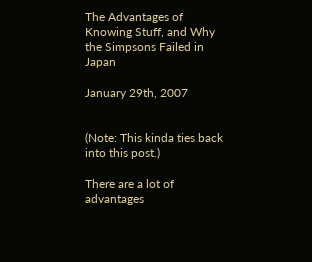The Advantages of Knowing Stuff, and Why the Simpsons Failed in Japan

January 29th, 2007


(Note: This kinda ties back into this post.)

There are a lot of advantages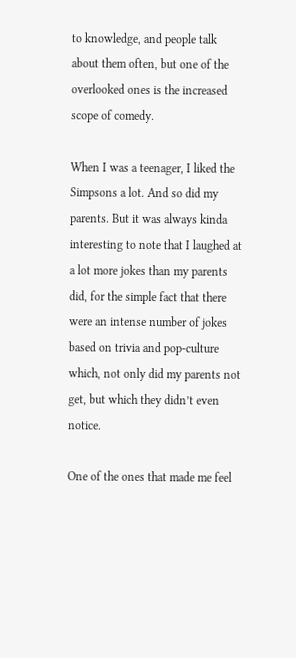to knowledge, and people talk about them often, but one of the overlooked ones is the increased scope of comedy.

When I was a teenager, I liked the Simpsons a lot. And so did my parents. But it was always kinda interesting to note that I laughed at a lot more jokes than my parents did, for the simple fact that there were an intense number of jokes based on trivia and pop-culture which, not only did my parents not get, but which they didn’t even notice.

One of the ones that made me feel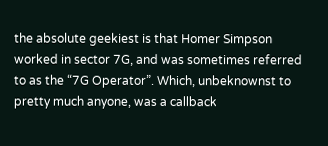the absolute geekiest is that Homer Simpson worked in sector 7G, and was sometimes referred to as the “7G Operator”. Which, unbeknownst to pretty much anyone, was a callback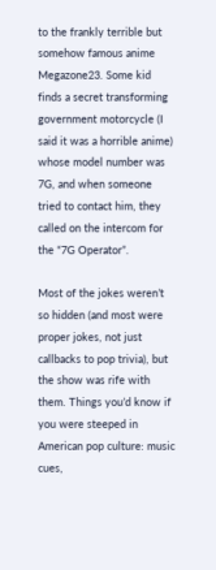to the frankly terrible but somehow famous anime Megazone23. Some kid finds a secret transforming government motorcycle (I said it was a horrible anime) whose model number was 7G, and when someone tried to contact him, they called on the intercom for the “7G Operator”.

Most of the jokes weren’t so hidden (and most were proper jokes, not just callbacks to pop trivia), but the show was rife with them. Things you’d know if you were steeped in American pop culture: music cues,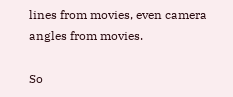lines from movies, even camera angles from movies.

So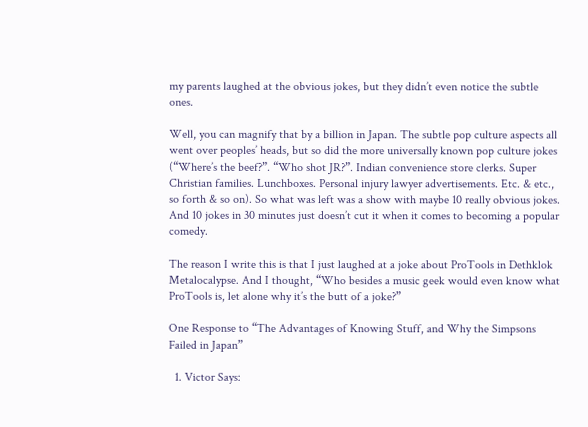my parents laughed at the obvious jokes, but they didn’t even notice the subtle ones.

Well, you can magnify that by a billion in Japan. The subtle pop culture aspects all went over peoples’ heads, but so did the more universally known pop culture jokes (“Where’s the beef?”. “Who shot JR?”. Indian convenience store clerks. Super Christian families. Lunchboxes. Personal injury lawyer advertisements. Etc. & etc., so forth & so on). So what was left was a show with maybe 10 really obvious jokes. And 10 jokes in 30 minutes just doesn’t cut it when it comes to becoming a popular comedy.

The reason I write this is that I just laughed at a joke about ProTools in Dethklok Metalocalypse. And I thought, “Who besides a music geek would even know what ProTools is, let alone why it’s the butt of a joke?”

One Response to “The Advantages of Knowing Stuff, and Why the Simpsons Failed in Japan”

  1. Victor Says: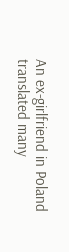An ex-girlfriend in Poland translated many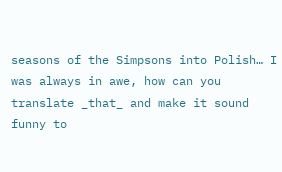seasons of the Simpsons into Polish… I was always in awe, how can you translate _that_ and make it sound funny to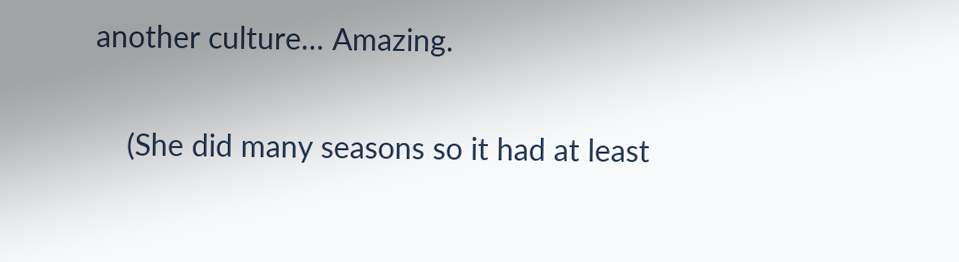another culture… Amazing.

    (She did many seasons so it had at least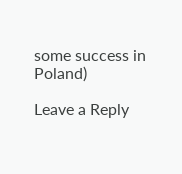some success in Poland)

Leave a Reply